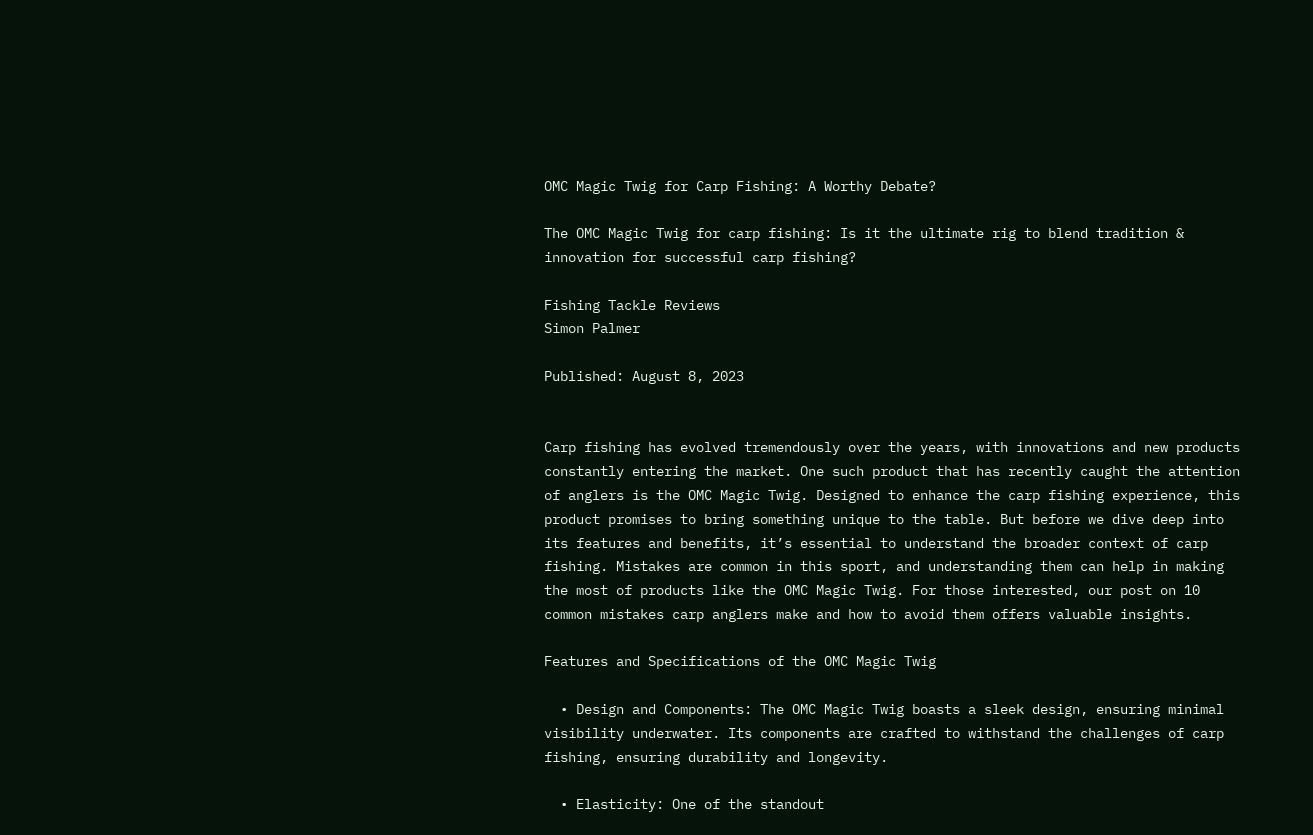OMC Magic Twig for Carp Fishing: A Worthy Debate?

The OMC Magic Twig for carp fishing: Is it the ultimate rig to blend tradition & innovation for successful carp fishing?

Fishing Tackle Reviews
Simon Palmer

Published: August 8, 2023


Carp fishing has evolved tremendously over the years, with innovations and new products constantly entering the market. One such product that has recently caught the attention of anglers is the OMC Magic Twig. Designed to enhance the carp fishing experience, this product promises to bring something unique to the table. But before we dive deep into its features and benefits, it’s essential to understand the broader context of carp fishing. Mistakes are common in this sport, and understanding them can help in making the most of products like the OMC Magic Twig. For those interested, our post on 10 common mistakes carp anglers make and how to avoid them offers valuable insights.

Features and Specifications of the OMC Magic Twig

  • Design and Components: The OMC Magic Twig boasts a sleek design, ensuring minimal visibility underwater. Its components are crafted to withstand the challenges of carp fishing, ensuring durability and longevity.

  • Elasticity: One of the standout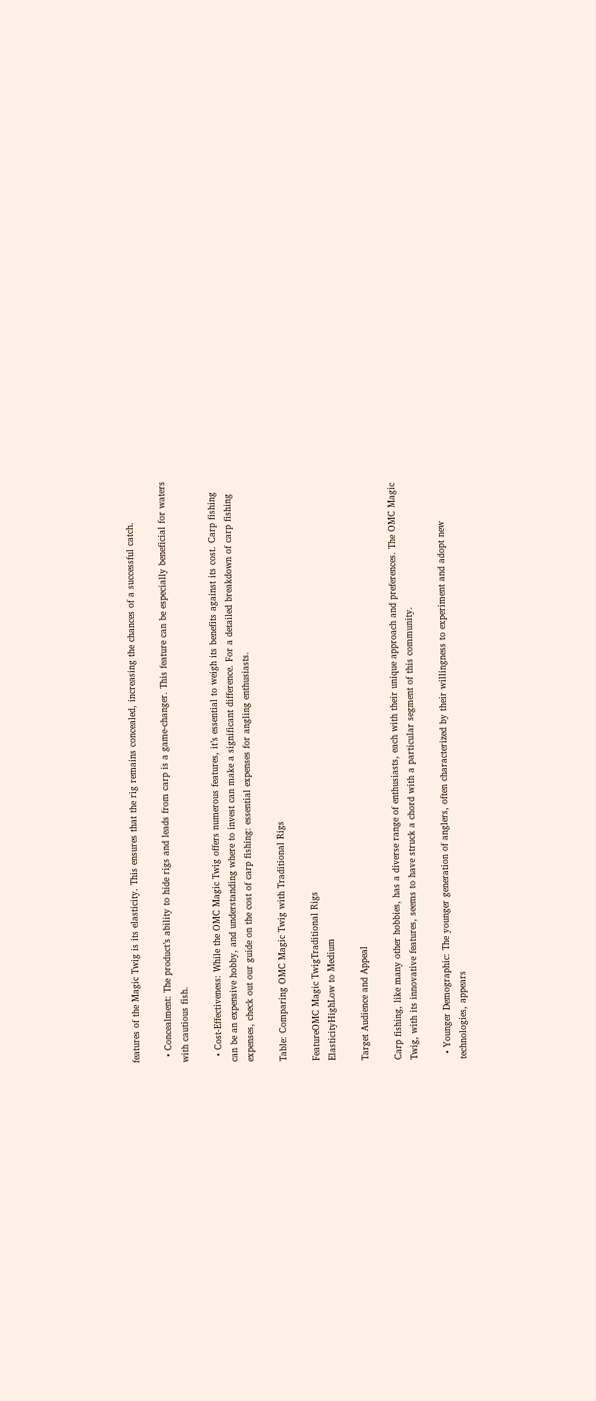features of the Magic Twig is its elasticity. This ensures that the rig remains concealed, increasing the chances of a successful catch.

  • Concealment: The product’s ability to hide rigs and leads from carp is a game-changer. This feature can be especially beneficial for waters with cautious fish.

  • Cost-Effectiveness: While the OMC Magic Twig offers numerous features, it’s essential to weigh its benefits against its cost. Carp fishing can be an expensive hobby, and understanding where to invest can make a significant difference. For a detailed breakdown of carp fishing expenses, check out our guide on the cost of carp fishing: essential expenses for angling enthusiasts.

Table: Comparing OMC Magic Twig with Traditional Rigs

FeatureOMC Magic TwigTraditional Rigs
ElasticityHighLow to Medium

Target Audience and Appeal

Carp fishing, like many other hobbies, has a diverse range of enthusiasts, each with their unique approach and preferences. The OMC Magic Twig, with its innovative features, seems to have struck a chord with a particular segment of this community.

  • Younger Demographic: The younger generation of anglers, often characterized by their willingness to experiment and adopt new technologies, appears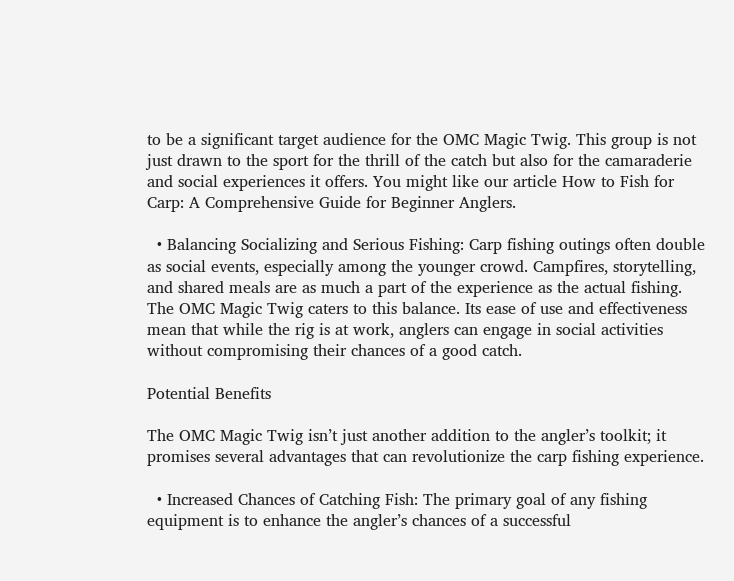to be a significant target audience for the OMC Magic Twig. This group is not just drawn to the sport for the thrill of the catch but also for the camaraderie and social experiences it offers. You might like our article How to Fish for Carp: A Comprehensive Guide for Beginner Anglers.

  • Balancing Socializing and Serious Fishing: Carp fishing outings often double as social events, especially among the younger crowd. Campfires, storytelling, and shared meals are as much a part of the experience as the actual fishing. The OMC Magic Twig caters to this balance. Its ease of use and effectiveness mean that while the rig is at work, anglers can engage in social activities without compromising their chances of a good catch.

Potential Benefits

The OMC Magic Twig isn’t just another addition to the angler’s toolkit; it promises several advantages that can revolutionize the carp fishing experience.

  • Increased Chances of Catching Fish: The primary goal of any fishing equipment is to enhance the angler’s chances of a successful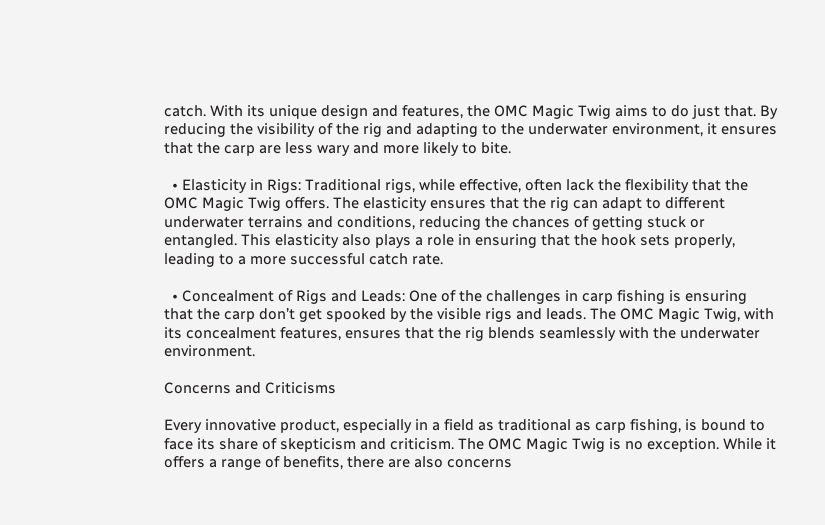catch. With its unique design and features, the OMC Magic Twig aims to do just that. By reducing the visibility of the rig and adapting to the underwater environment, it ensures that the carp are less wary and more likely to bite.

  • Elasticity in Rigs: Traditional rigs, while effective, often lack the flexibility that the OMC Magic Twig offers. The elasticity ensures that the rig can adapt to different underwater terrains and conditions, reducing the chances of getting stuck or entangled. This elasticity also plays a role in ensuring that the hook sets properly, leading to a more successful catch rate.

  • Concealment of Rigs and Leads: One of the challenges in carp fishing is ensuring that the carp don’t get spooked by the visible rigs and leads. The OMC Magic Twig, with its concealment features, ensures that the rig blends seamlessly with the underwater environment.

Concerns and Criticisms

Every innovative product, especially in a field as traditional as carp fishing, is bound to face its share of skepticism and criticism. The OMC Magic Twig is no exception. While it offers a range of benefits, there are also concerns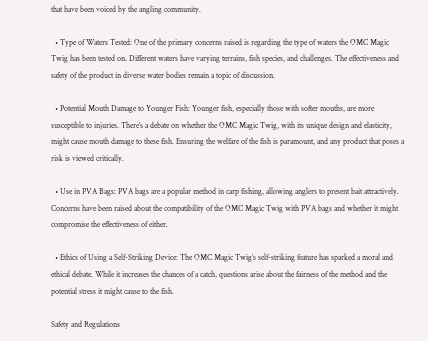that have been voiced by the angling community.

  • Type of Waters Tested: One of the primary concerns raised is regarding the type of waters the OMC Magic Twig has been tested on. Different waters have varying terrains, fish species, and challenges. The effectiveness and safety of the product in diverse water bodies remain a topic of discussion.

  • Potential Mouth Damage to Younger Fish: Younger fish, especially those with softer mouths, are more susceptible to injuries. There’s a debate on whether the OMC Magic Twig, with its unique design and elasticity, might cause mouth damage to these fish. Ensuring the welfare of the fish is paramount, and any product that poses a risk is viewed critically.

  • Use in PVA Bags: PVA bags are a popular method in carp fishing, allowing anglers to present bait attractively. Concerns have been raised about the compatibility of the OMC Magic Twig with PVA bags and whether it might compromise the effectiveness of either.

  • Ethics of Using a Self-Striking Device: The OMC Magic Twig’s self-striking feature has sparked a moral and ethical debate. While it increases the chances of a catch, questions arise about the fairness of the method and the potential stress it might cause to the fish.

Safety and Regulations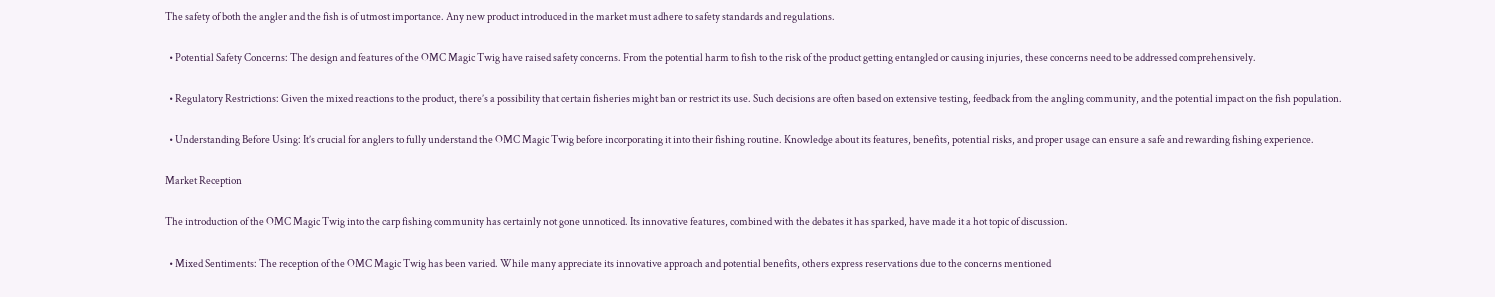The safety of both the angler and the fish is of utmost importance. Any new product introduced in the market must adhere to safety standards and regulations.

  • Potential Safety Concerns: The design and features of the OMC Magic Twig have raised safety concerns. From the potential harm to fish to the risk of the product getting entangled or causing injuries, these concerns need to be addressed comprehensively.

  • Regulatory Restrictions: Given the mixed reactions to the product, there’s a possibility that certain fisheries might ban or restrict its use. Such decisions are often based on extensive testing, feedback from the angling community, and the potential impact on the fish population.

  • Understanding Before Using: It’s crucial for anglers to fully understand the OMC Magic Twig before incorporating it into their fishing routine. Knowledge about its features, benefits, potential risks, and proper usage can ensure a safe and rewarding fishing experience.

Market Reception

The introduction of the OMC Magic Twig into the carp fishing community has certainly not gone unnoticed. Its innovative features, combined with the debates it has sparked, have made it a hot topic of discussion.

  • Mixed Sentiments: The reception of the OMC Magic Twig has been varied. While many appreciate its innovative approach and potential benefits, others express reservations due to the concerns mentioned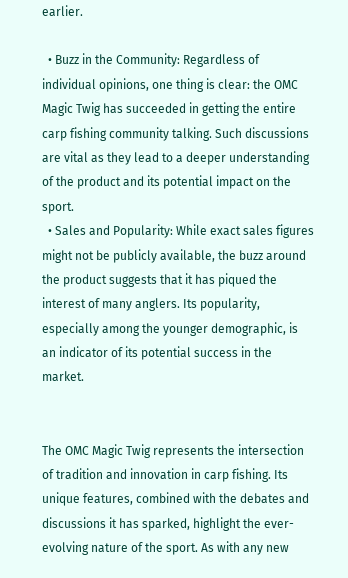earlier.

  • Buzz in the Community: Regardless of individual opinions, one thing is clear: the OMC Magic Twig has succeeded in getting the entire carp fishing community talking. Such discussions are vital as they lead to a deeper understanding of the product and its potential impact on the sport.
  • Sales and Popularity: While exact sales figures might not be publicly available, the buzz around the product suggests that it has piqued the interest of many anglers. Its popularity, especially among the younger demographic, is an indicator of its potential success in the market.


The OMC Magic Twig represents the intersection of tradition and innovation in carp fishing. Its unique features, combined with the debates and discussions it has sparked, highlight the ever-evolving nature of the sport. As with any new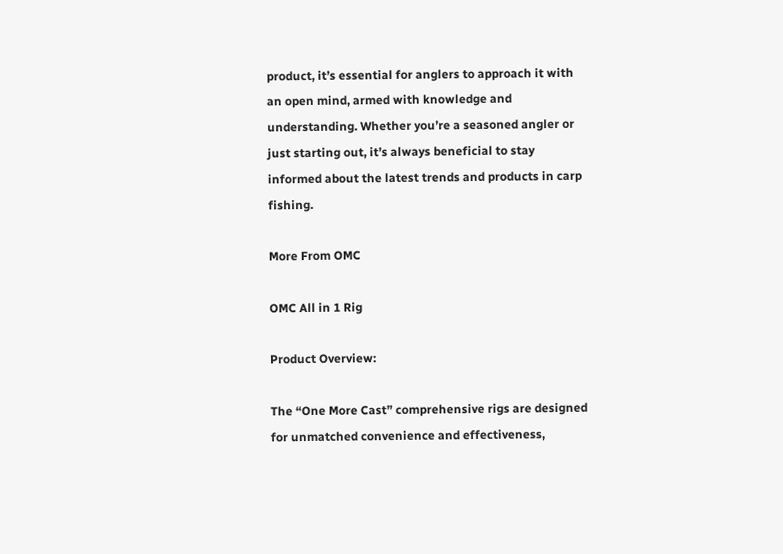product, it’s essential for anglers to approach it with an open mind, armed with knowledge and understanding. Whether you’re a seasoned angler or just starting out, it’s always beneficial to stay informed about the latest trends and products in carp fishing.

More From OMC

OMC All in 1 Rig

Product Overview:

The “One More Cast” comprehensive rigs are designed for unmatched convenience and effectiveness,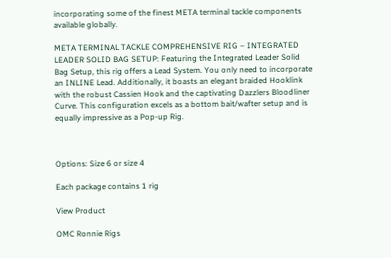incorporating some of the finest META terminal tackle components available globally.

META TERMINAL TACKLE COMPREHENSIVE RIG – INTEGRATED LEADER SOLID BAG SETUP: Featuring the Integrated Leader Solid Bag Setup, this rig offers a Lead System. You only need to incorporate an INLINE Lead. Additionally, it boasts an elegant braided Hooklink with the robust Cassien Hook and the captivating Dazzlers Bloodliner Curve. This configuration excels as a bottom bait/wafter setup and is equally impressive as a Pop-up Rig.



Options: Size 6 or size 4

Each package contains 1 rig

View Product

OMC Ronnie Rigs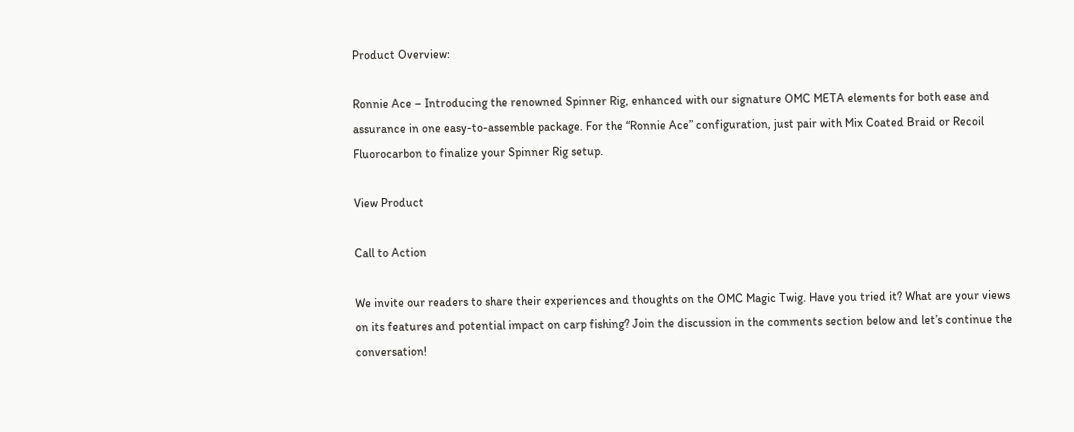Product Overview:

Ronnie Ace – Introducing the renowned Spinner Rig, enhanced with our signature OMC META elements for both ease and assurance in one easy-to-assemble package. For the “Ronnie Ace” configuration, just pair with Mix Coated Braid or Recoil Fluorocarbon to finalize your Spinner Rig setup.

View Product

Call to Action

We invite our readers to share their experiences and thoughts on the OMC Magic Twig. Have you tried it? What are your views on its features and potential impact on carp fishing? Join the discussion in the comments section below and let’s continue the conversation!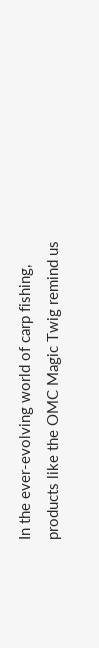In the ever-evolving world of carp fishing, products like the OMC Magic Twig remind us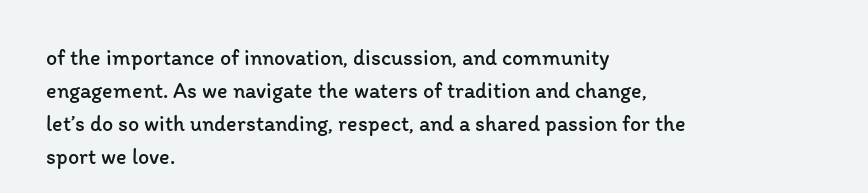of the importance of innovation, discussion, and community engagement. As we navigate the waters of tradition and change, let’s do so with understanding, respect, and a shared passion for the sport we love.